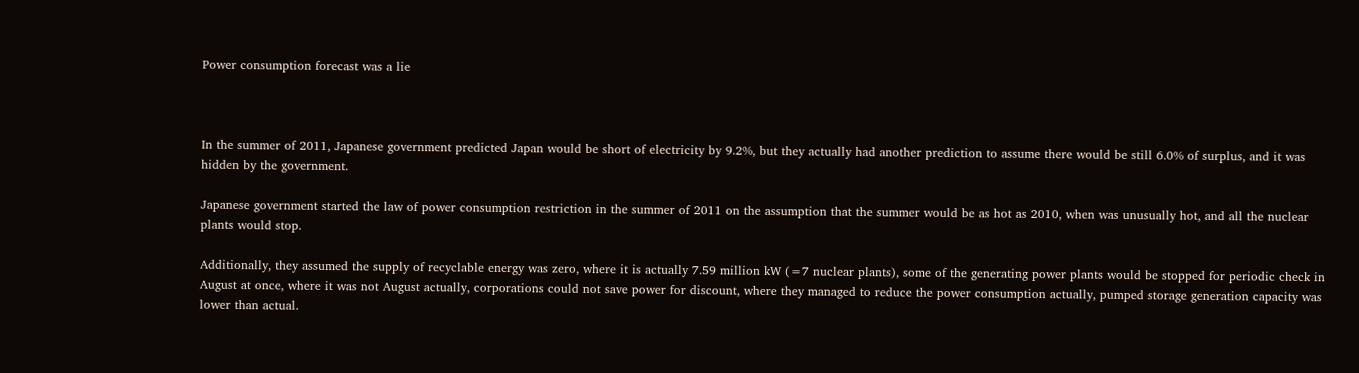Power consumption forecast was a lie



In the summer of 2011, Japanese government predicted Japan would be short of electricity by 9.2%, but they actually had another prediction to assume there would be still 6.0% of surplus, and it was hidden by the government.

Japanese government started the law of power consumption restriction in the summer of 2011 on the assumption that the summer would be as hot as 2010, when was unusually hot, and all the nuclear plants would stop.

Additionally, they assumed the supply of recyclable energy was zero, where it is actually 7.59 million kW (=7 nuclear plants), some of the generating power plants would be stopped for periodic check in August at once, where it was not August actually, corporations could not save power for discount, where they managed to reduce the power consumption actually, pumped storage generation capacity was lower than actual.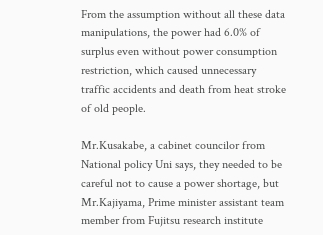From the assumption without all these data manipulations, the power had 6.0% of surplus even without power consumption restriction, which caused unnecessary traffic accidents and death from heat stroke of old people.

Mr.Kusakabe, a cabinet councilor from National policy Uni says, they needed to be careful not to cause a power shortage, but Mr.Kajiyama, Prime minister assistant team member from Fujitsu research institute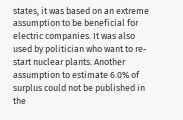states, it was based on an extreme assumption to be beneficial for electric companies. It was also used by politician who want to re-start nuclear plants. Another assumption to estimate 6.0% of surplus could not be published in the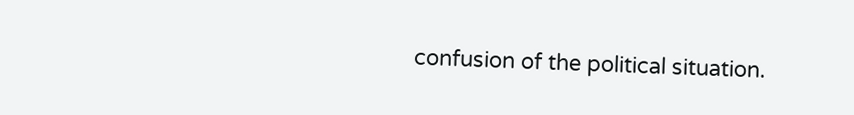confusion of the political situation.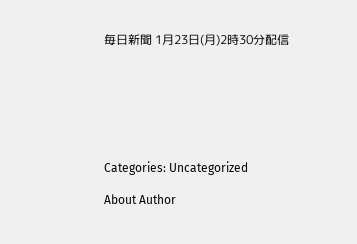毎日新聞 1月23日(月)2時30分配信







Categories: Uncategorized

About Author